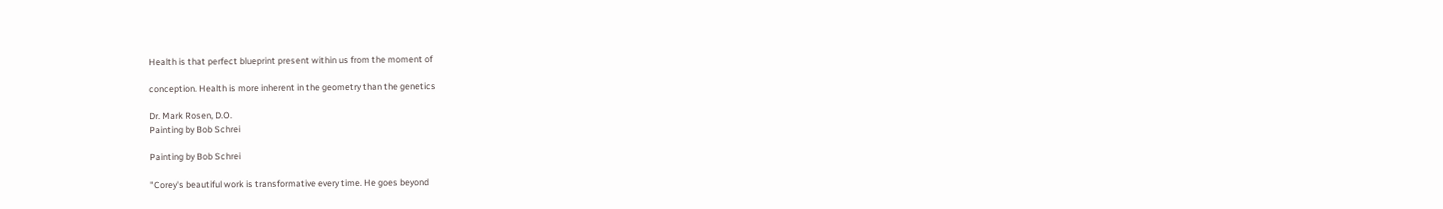Health is that perfect blueprint present within us from the moment of

conception. Health is more inherent in the geometry than the genetics

Dr. Mark Rosen, D.O.
Painting by Bob Schrei

Painting by Bob Schrei

"Corey's beautiful work is transformative every time. He goes beyond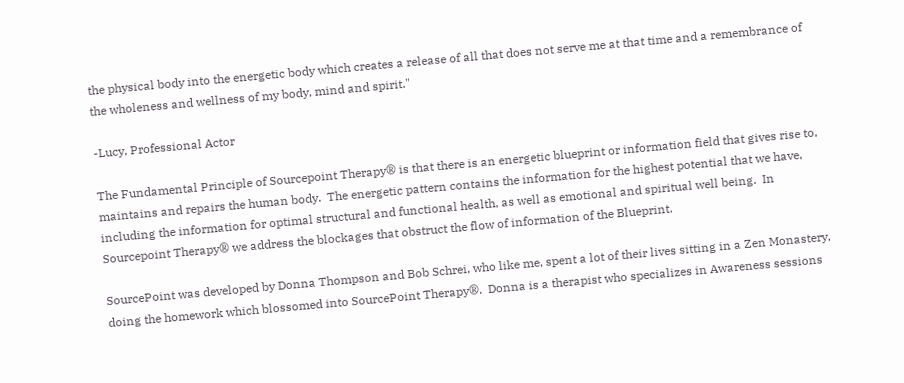the physical body into the energetic body which creates a release of all that does not serve me at that time and a remembrance of the wholeness and wellness of my body, mind and spirit."

-Lucy, Professional Actor

The Fundamental Principle of Sourcepoint Therapy® is that there is an energetic blueprint or information field that gives rise to, maintains and repairs the human body.  The energetic pattern contains the information for the highest potential that we have, including the information for optimal structural and functional health, as well as emotional and spiritual well being.  In Sourcepoint Therapy® we address the blockages that obstruct the flow of information of the Blueprint.

SourcePoint was developed by Donna Thompson and Bob Schrei, who like me, spent a lot of their lives sitting in a Zen Monastery, doing the homework which blossomed into SourcePoint Therapy®.  Donna is a therapist who specializes in Awareness sessions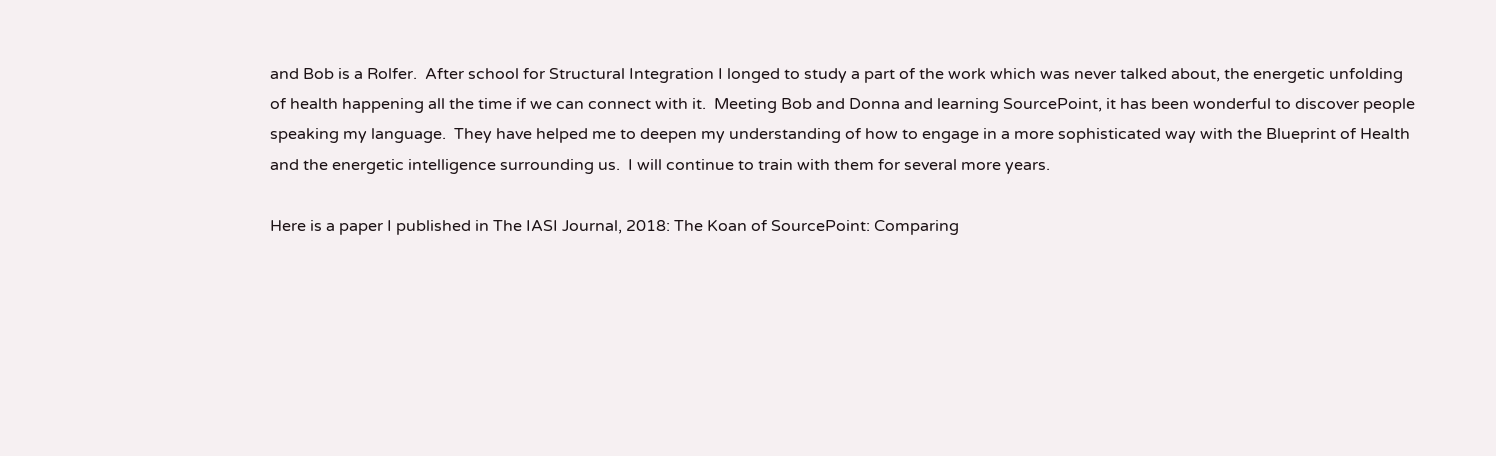and Bob is a Rolfer.  After school for Structural Integration I longed to study a part of the work which was never talked about, the energetic unfolding of health happening all the time if we can connect with it.  Meeting Bob and Donna and learning SourcePoint, it has been wonderful to discover people speaking my language.  They have helped me to deepen my understanding of how to engage in a more sophisticated way with the Blueprint of Health and the energetic intelligence surrounding us.  I will continue to train with them for several more years.

Here is a paper I published in The IASI Journal, 2018: The Koan of SourcePoint: Comparing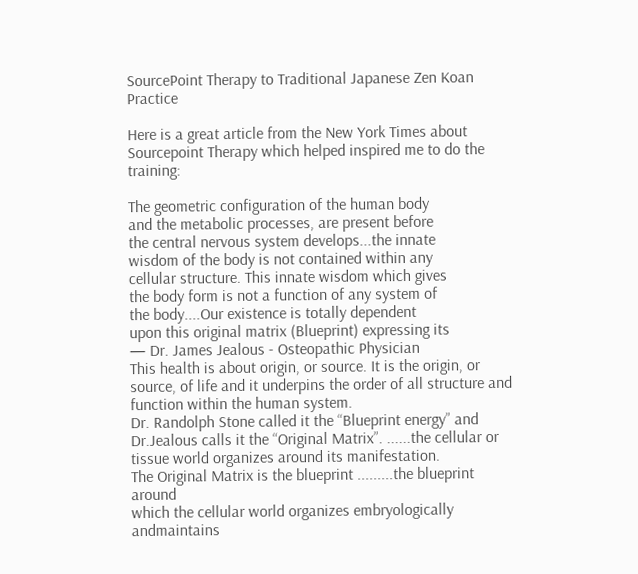SourcePoint Therapy to Traditional Japanese Zen Koan Practice

Here is a great article from the New York Times about Sourcepoint Therapy which helped inspired me to do the training:

The geometric configuration of the human body
and the metabolic processes, are present before
the central nervous system develops...the innate
wisdom of the body is not contained within any
cellular structure. This innate wisdom which gives
the body form is not a function of any system of
the body....Our existence is totally dependent
upon this original matrix (Blueprint) expressing its
— Dr. James Jealous - Osteopathic Physician
This health is about origin, or source. It is the origin, or source, of life and it underpins the order of all structure and function within the human system.
Dr. Randolph Stone called it the “Blueprint energy” and Dr.Jealous calls it the “Original Matrix”. ......the cellular or tissue world organizes around its manifestation.
The Original Matrix is the blueprint .........the blueprint around
which the cellular world organizes embryologically andmaintains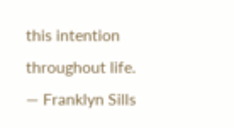this intention throughout life.
— Franklyn Sills